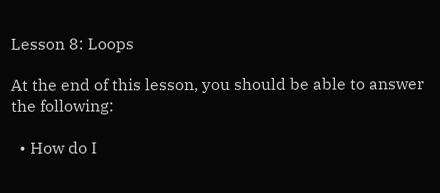Lesson 8: Loops

At the end of this lesson, you should be able to answer the following:

  • How do I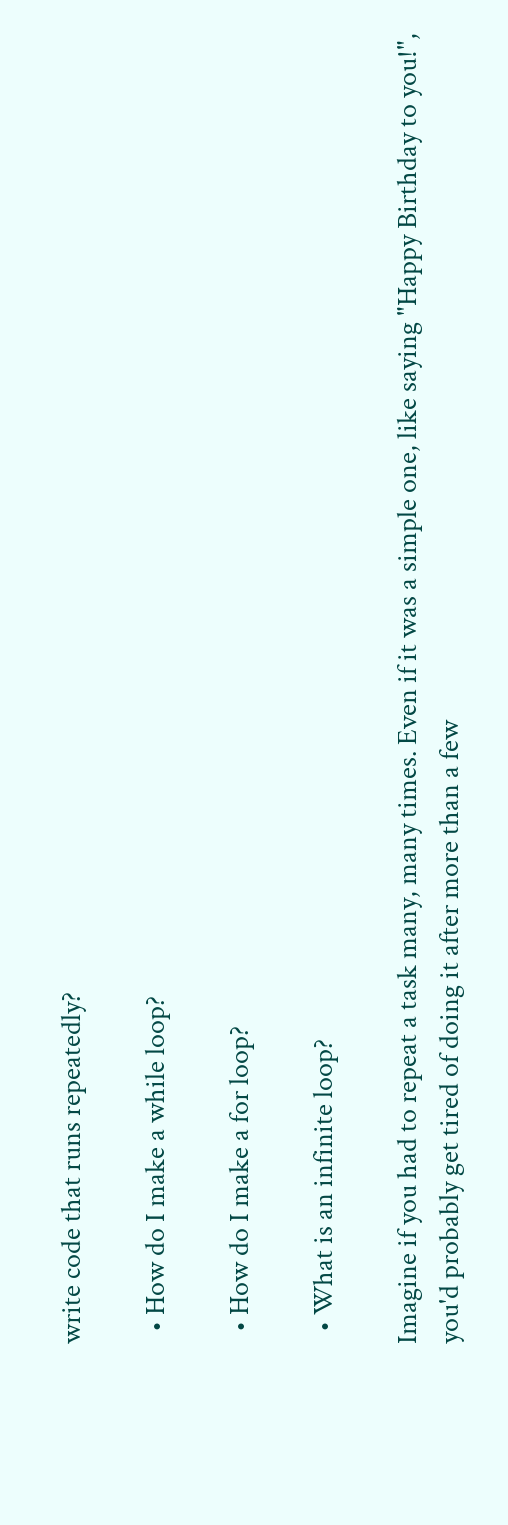write code that runs repeatedly?

  • How do I make a while loop?

  • How do I make a for loop?

  • What is an infinite loop?

Imagine if you had to repeat a task many, many times. Even if it was a simple one, like saying "Happy Birthday to you!", you'd probably get tired of doing it after more than a few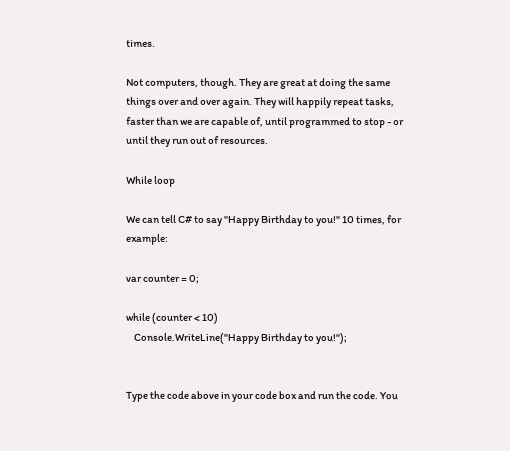times.

Not computers, though. They are great at doing the same things over and over again. They will happily repeat tasks, faster than we are capable of, until programmed to stop - or until they run out of resources.

While loop

We can tell C# to say "Happy Birthday to you!" 10 times, for example:

var counter = 0;

while (counter < 10)
    Console.WriteLine("Happy Birthday to you!");


Type the code above in your code box and run the code. You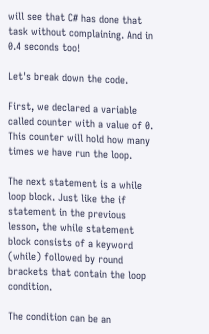will see that C# has done that task without complaining. And in 0.4 seconds too!

Let's break down the code.

First, we declared a variable called counter with a value of 0. This counter will hold how many times we have run the loop.

The next statement is a while loop block. Just like the if statement in the previous lesson, the while statement block consists of a keyword (while) followed by round brackets that contain the loop condition.

The condition can be an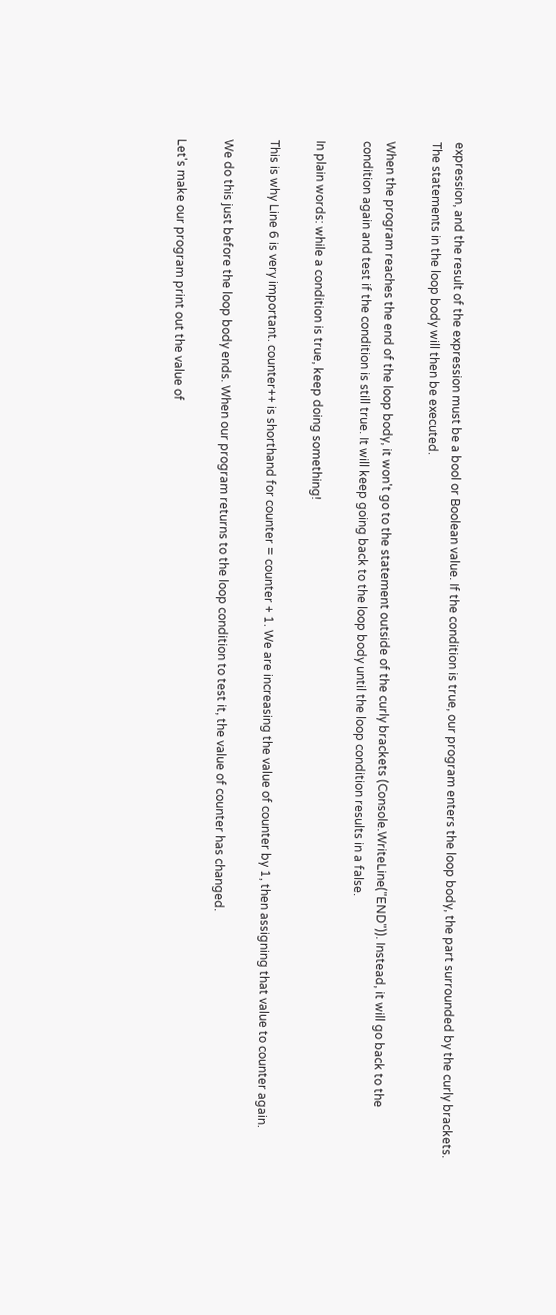expression, and the result of the expression must be a bool or Boolean value. If the condition is true, our program enters the loop body, the part surrounded by the curly brackets. The statements in the loop body will then be executed.

When the program reaches the end of the loop body, it won't go to the statement outside of the curly brackets (Console.WriteLine("END")). Instead, it will go back to the condition again and test if the condition is still true. It will keep going back to the loop body until the loop condition results in a false.

In plain words: while a condition is true, keep doing something!

This is why Line 6 is very important. counter++ is shorthand for counter = counter + 1. We are increasing the value of counter by 1, then assigning that value to counter again.

We do this just before the loop body ends. When our program returns to the loop condition to test it, the value of counter has changed.

Let's make our program print out the value of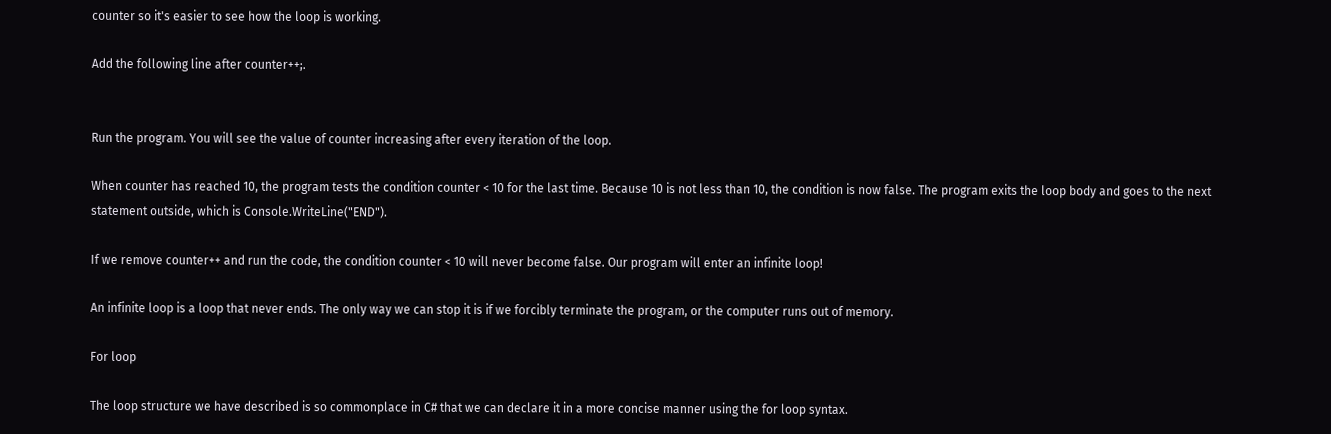counter so it's easier to see how the loop is working.

Add the following line after counter++;.


Run the program. You will see the value of counter increasing after every iteration of the loop.

When counter has reached 10, the program tests the condition counter < 10 for the last time. Because 10 is not less than 10, the condition is now false. The program exits the loop body and goes to the next statement outside, which is Console.WriteLine("END").

If we remove counter++ and run the code, the condition counter < 10 will never become false. Our program will enter an infinite loop!

An infinite loop is a loop that never ends. The only way we can stop it is if we forcibly terminate the program, or the computer runs out of memory.

For loop

The loop structure we have described is so commonplace in C# that we can declare it in a more concise manner using the for loop syntax.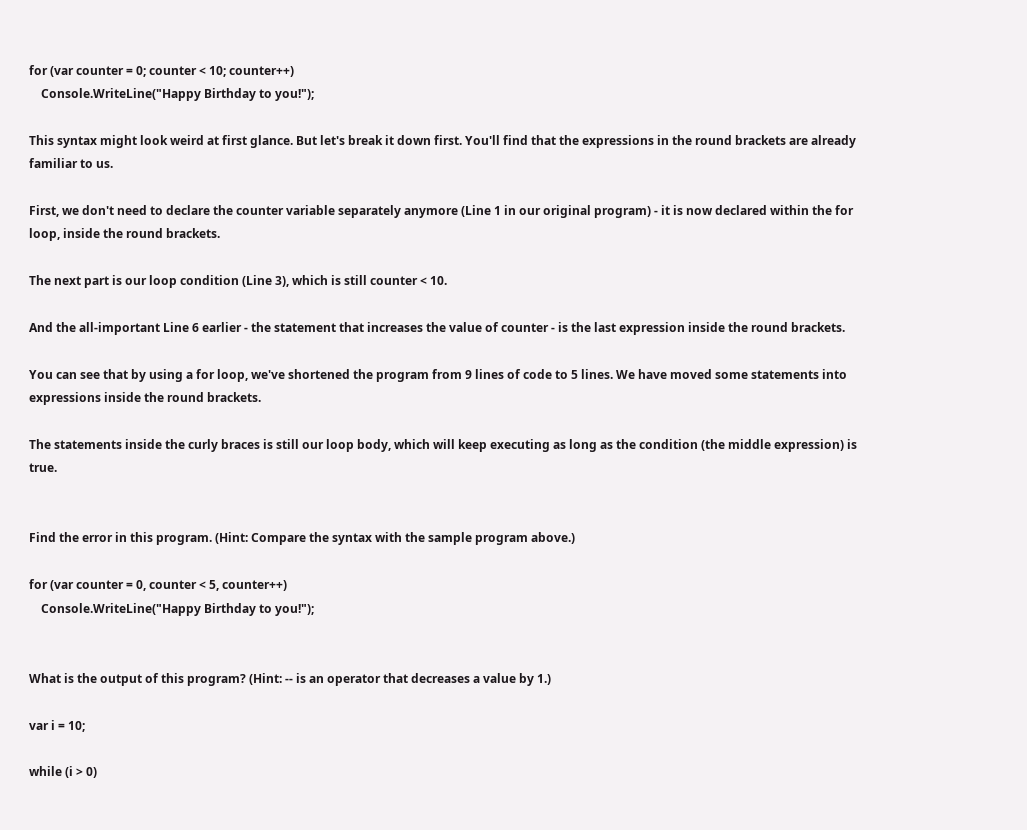for (var counter = 0; counter < 10; counter++)
    Console.WriteLine("Happy Birthday to you!");

This syntax might look weird at first glance. But let's break it down first. You'll find that the expressions in the round brackets are already familiar to us.

First, we don't need to declare the counter variable separately anymore (Line 1 in our original program) - it is now declared within the for loop, inside the round brackets.

The next part is our loop condition (Line 3), which is still counter < 10.

And the all-important Line 6 earlier - the statement that increases the value of counter - is the last expression inside the round brackets.

You can see that by using a for loop, we've shortened the program from 9 lines of code to 5 lines. We have moved some statements into expressions inside the round brackets.

The statements inside the curly braces is still our loop body, which will keep executing as long as the condition (the middle expression) is true.


Find the error in this program. (Hint: Compare the syntax with the sample program above.)

for (var counter = 0, counter < 5, counter++)
    Console.WriteLine("Happy Birthday to you!");


What is the output of this program? (Hint: -- is an operator that decreases a value by 1.)

var i = 10;

while (i > 0)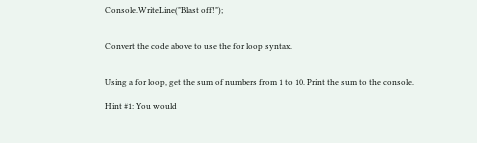Console.WriteLine("Blast off!");


Convert the code above to use the for loop syntax.


Using a for loop, get the sum of numbers from 1 to 10. Print the sum to the console.

Hint #1: You would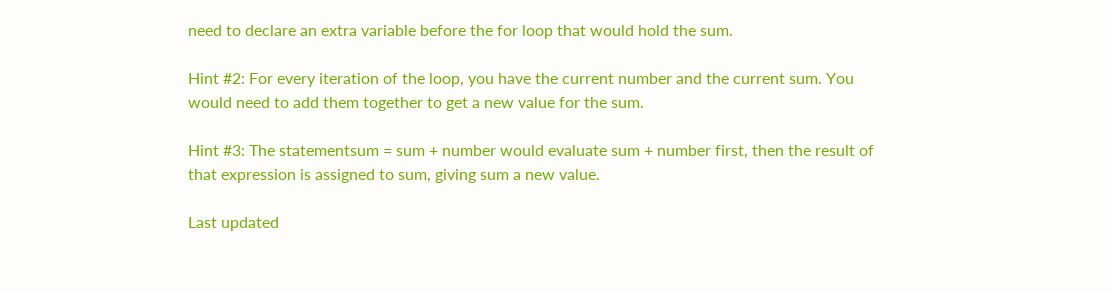need to declare an extra variable before the for loop that would hold the sum.

Hint #2: For every iteration of the loop, you have the current number and the current sum. You would need to add them together to get a new value for the sum.

Hint #3: The statementsum = sum + number would evaluate sum + number first, then the result of that expression is assigned to sum, giving sum a new value.

Last updated